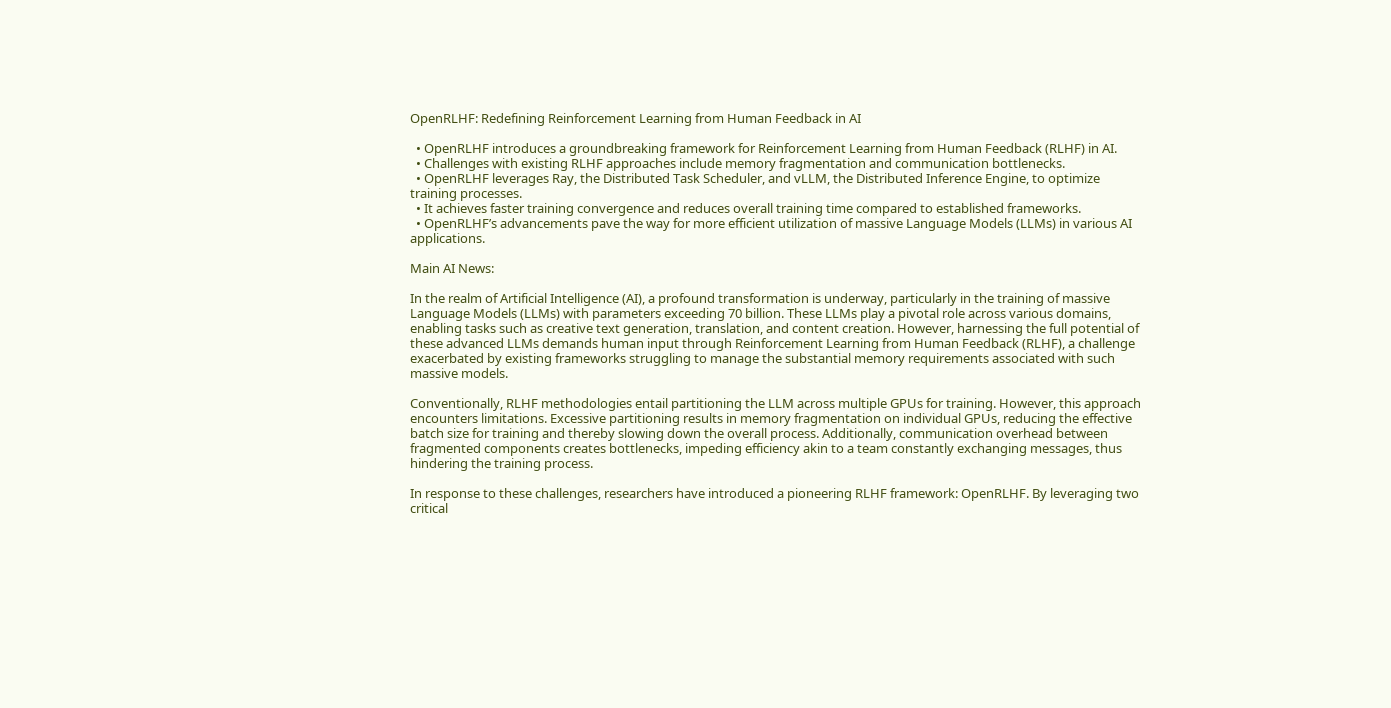OpenRLHF: Redefining Reinforcement Learning from Human Feedback in AI

  • OpenRLHF introduces a groundbreaking framework for Reinforcement Learning from Human Feedback (RLHF) in AI.
  • Challenges with existing RLHF approaches include memory fragmentation and communication bottlenecks.
  • OpenRLHF leverages Ray, the Distributed Task Scheduler, and vLLM, the Distributed Inference Engine, to optimize training processes.
  • It achieves faster training convergence and reduces overall training time compared to established frameworks.
  • OpenRLHF’s advancements pave the way for more efficient utilization of massive Language Models (LLMs) in various AI applications.

Main AI News:

In the realm of Artificial Intelligence (AI), a profound transformation is underway, particularly in the training of massive Language Models (LLMs) with parameters exceeding 70 billion. These LLMs play a pivotal role across various domains, enabling tasks such as creative text generation, translation, and content creation. However, harnessing the full potential of these advanced LLMs demands human input through Reinforcement Learning from Human Feedback (RLHF), a challenge exacerbated by existing frameworks struggling to manage the substantial memory requirements associated with such massive models.

Conventionally, RLHF methodologies entail partitioning the LLM across multiple GPUs for training. However, this approach encounters limitations. Excessive partitioning results in memory fragmentation on individual GPUs, reducing the effective batch size for training and thereby slowing down the overall process. Additionally, communication overhead between fragmented components creates bottlenecks, impeding efficiency akin to a team constantly exchanging messages, thus hindering the training process.

In response to these challenges, researchers have introduced a pioneering RLHF framework: OpenRLHF. By leveraging two critical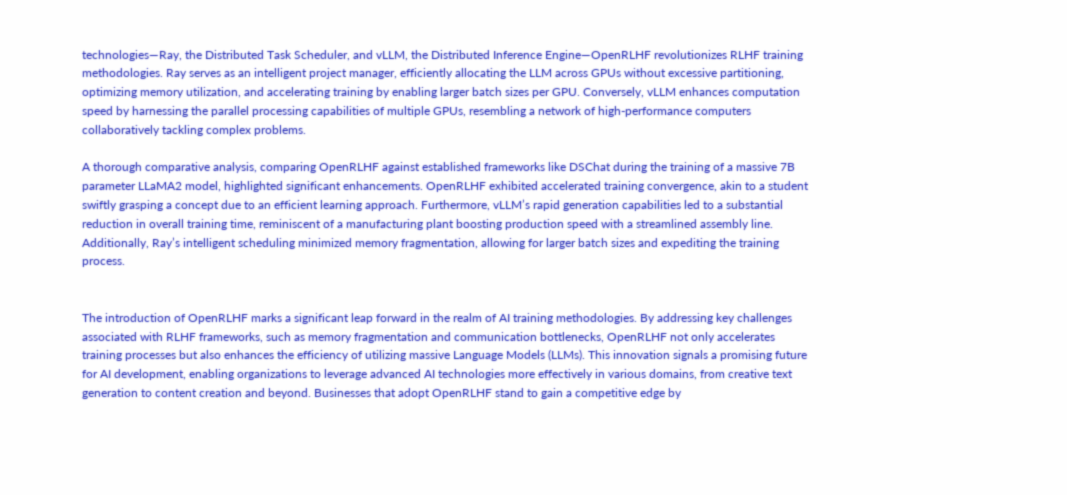technologies—Ray, the Distributed Task Scheduler, and vLLM, the Distributed Inference Engine—OpenRLHF revolutionizes RLHF training methodologies. Ray serves as an intelligent project manager, efficiently allocating the LLM across GPUs without excessive partitioning, optimizing memory utilization, and accelerating training by enabling larger batch sizes per GPU. Conversely, vLLM enhances computation speed by harnessing the parallel processing capabilities of multiple GPUs, resembling a network of high-performance computers collaboratively tackling complex problems.

A thorough comparative analysis, comparing OpenRLHF against established frameworks like DSChat during the training of a massive 7B parameter LLaMA2 model, highlighted significant enhancements. OpenRLHF exhibited accelerated training convergence, akin to a student swiftly grasping a concept due to an efficient learning approach. Furthermore, vLLM’s rapid generation capabilities led to a substantial reduction in overall training time, reminiscent of a manufacturing plant boosting production speed with a streamlined assembly line. Additionally, Ray’s intelligent scheduling minimized memory fragmentation, allowing for larger batch sizes and expediting the training process.


The introduction of OpenRLHF marks a significant leap forward in the realm of AI training methodologies. By addressing key challenges associated with RLHF frameworks, such as memory fragmentation and communication bottlenecks, OpenRLHF not only accelerates training processes but also enhances the efficiency of utilizing massive Language Models (LLMs). This innovation signals a promising future for AI development, enabling organizations to leverage advanced AI technologies more effectively in various domains, from creative text generation to content creation and beyond. Businesses that adopt OpenRLHF stand to gain a competitive edge by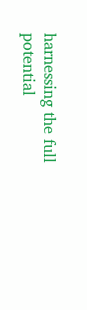harnessing the full potential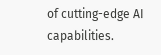of cutting-edge AI capabilities.